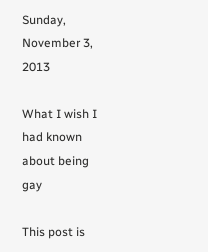Sunday, November 3, 2013

What I wish I had known about being gay

This post is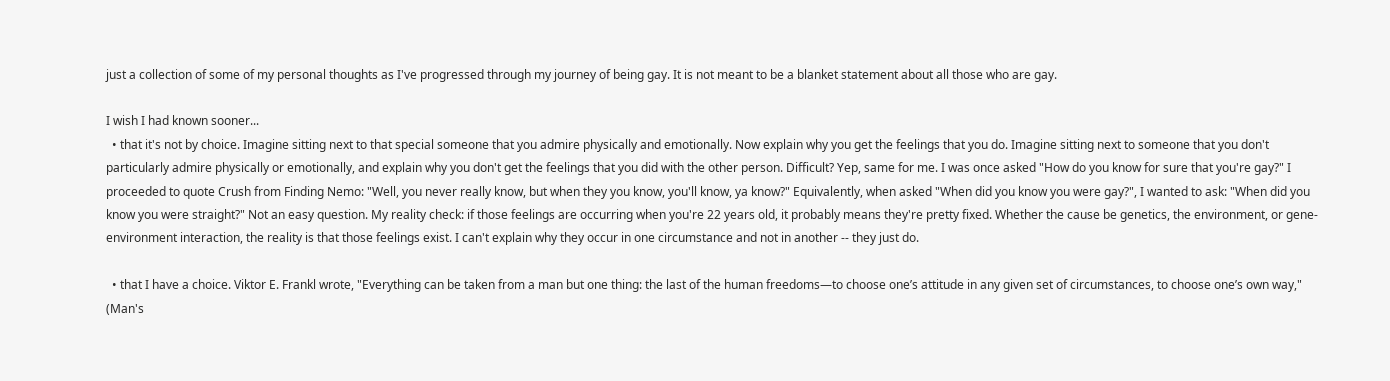just a collection of some of my personal thoughts as I've progressed through my journey of being gay. It is not meant to be a blanket statement about all those who are gay.

I wish I had known sooner...
  • that it's not by choice. Imagine sitting next to that special someone that you admire physically and emotionally. Now explain why you get the feelings that you do. Imagine sitting next to someone that you don't particularly admire physically or emotionally, and explain why you don't get the feelings that you did with the other person. Difficult? Yep, same for me. I was once asked "How do you know for sure that you're gay?" I proceeded to quote Crush from Finding Nemo: "Well, you never really know, but when they you know, you'll know, ya know?" Equivalently, when asked "When did you know you were gay?", I wanted to ask: "When did you know you were straight?" Not an easy question. My reality check: if those feelings are occurring when you're 22 years old, it probably means they're pretty fixed. Whether the cause be genetics, the environment, or gene-environment interaction, the reality is that those feelings exist. I can't explain why they occur in one circumstance and not in another -- they just do.

  • that I have a choice. Viktor E. Frankl wrote, "Everything can be taken from a man but one thing: the last of the human freedoms—to choose one’s attitude in any given set of circumstances, to choose one’s own way," (Man's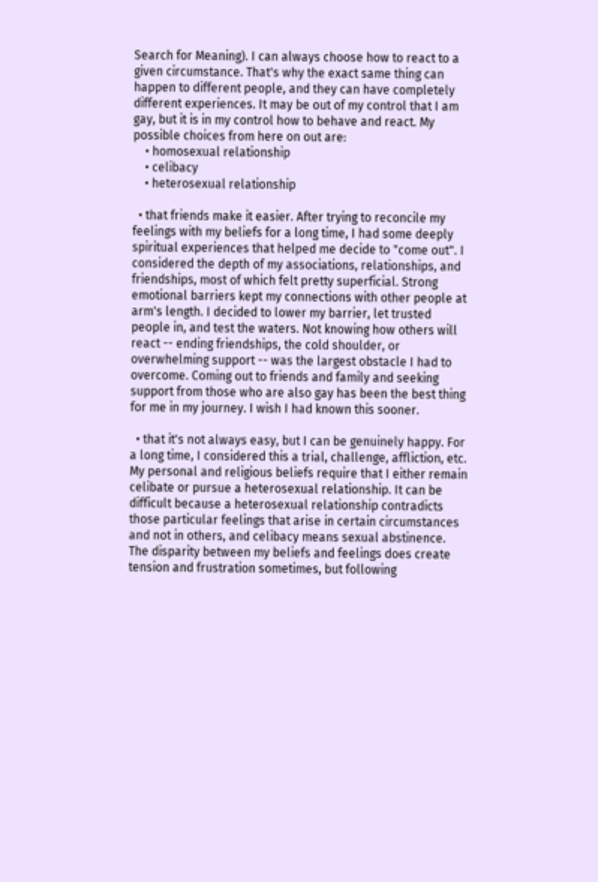Search for Meaning). I can always choose how to react to a given circumstance. That's why the exact same thing can happen to different people, and they can have completely different experiences. It may be out of my control that I am gay, but it is in my control how to behave and react. My possible choices from here on out are:
    • homosexual relationship
    • celibacy
    • heterosexual relationship

  • that friends make it easier. After trying to reconcile my feelings with my beliefs for a long time, I had some deeply spiritual experiences that helped me decide to "come out". I considered the depth of my associations, relationships, and friendships, most of which felt pretty superficial. Strong emotional barriers kept my connections with other people at arm's length. I decided to lower my barrier, let trusted people in, and test the waters. Not knowing how others will react -- ending friendships, the cold shoulder, or overwhelming support -- was the largest obstacle I had to overcome. Coming out to friends and family and seeking support from those who are also gay has been the best thing for me in my journey. I wish I had known this sooner.

  • that it's not always easy, but I can be genuinely happy. For a long time, I considered this a trial, challenge, affliction, etc. My personal and religious beliefs require that I either remain celibate or pursue a heterosexual relationship. It can be difficult because a heterosexual relationship contradicts those particular feelings that arise in certain circumstances and not in others, and celibacy means sexual abstinence. The disparity between my beliefs and feelings does create tension and frustration sometimes, but following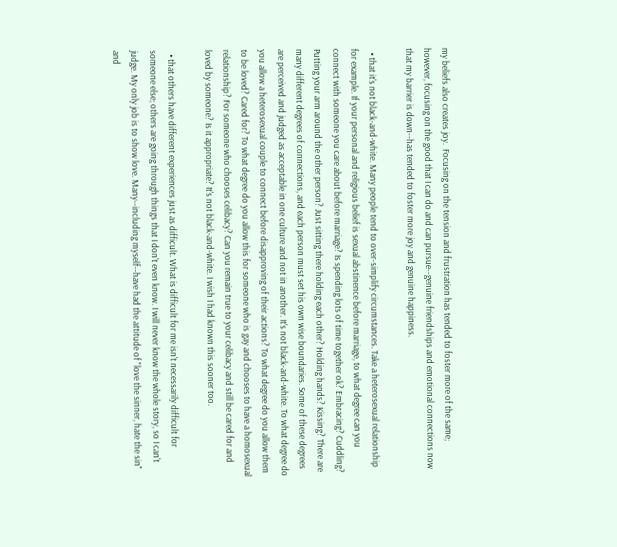my beliefs also creates joy.  Focusing on the tension and frustration has tended to foster more of the same; however, focusing on the good that I can do and can pursue--genuine friendships and emotional connections now that my barrier is down--has tended to foster more joy and genuine happiness.

  • that it's not black-and-white. Many people tend to over-simplify circumstances. Take a heterosexual relationship for example. If your personal and religious belief is sexual abstinence before marriage, to what degree can you connect with someone you care about before marriage? Is spending lots of time together ok? Embracing? Cuddling? Putting your arm around the other person? Just sitting there holding each other? Holding hands? Kissing? There are many different degrees of connections, and each person must set his own wise boundaries. Some of these degrees are perceived and judged as acceptable in one culture and not in another. It's not black-and-white. To what degree do you allow a heterosexual couple to connect before disapproving of their actions? To what degree do you allow them to be loved? Cared for? To what degree do you allow this for someone who is gay and chooses to have a homosexual relationship? For someone who chooses celibacy? Can you remain true to your celibacy and still be cared for and loved by someone? Is it appropriate? It's not black-and-white. I wish I had known this sooner too.

  • that others have different experiences just as difficult. What is difficult for me isn't necessarily difficult for someone else; others are going through things that I don't even know. I will never know the whole story, so I can't judge. My only job is to show love. Many--including myself--have had the attitude of "love the sinner, hate the sin" and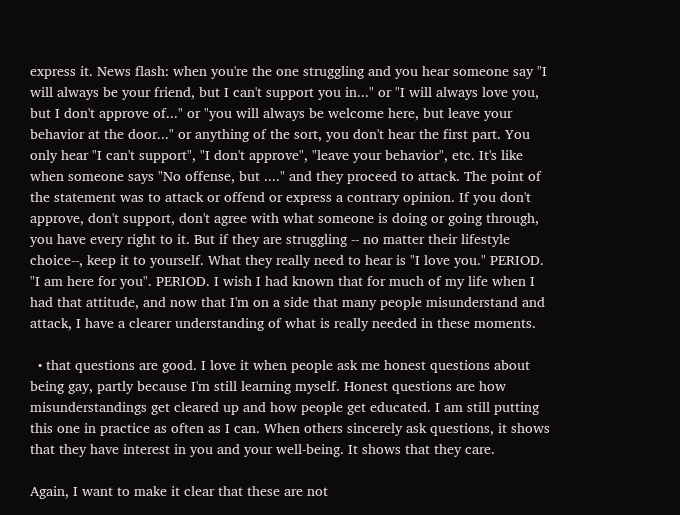express it. News flash: when you're the one struggling and you hear someone say "I will always be your friend, but I can't support you in..." or "I will always love you, but I don't approve of..." or "you will always be welcome here, but leave your behavior at the door..." or anything of the sort, you don't hear the first part. You only hear "I can't support", "I don't approve", "leave your behavior", etc. It's like when someone says "No offense, but ...." and they proceed to attack. The point of the statement was to attack or offend or express a contrary opinion. If you don't approve, don't support, don't agree with what someone is doing or going through, you have every right to it. But if they are struggling -- no matter their lifestyle choice--, keep it to yourself. What they really need to hear is "I love you." PERIOD. "I am here for you". PERIOD. I wish I had known that for much of my life when I had that attitude, and now that I'm on a side that many people misunderstand and attack, I have a clearer understanding of what is really needed in these moments.

  • that questions are good. I love it when people ask me honest questions about being gay, partly because I'm still learning myself. Honest questions are how misunderstandings get cleared up and how people get educated. I am still putting this one in practice as often as I can. When others sincerely ask questions, it shows that they have interest in you and your well-being. It shows that they care.

Again, I want to make it clear that these are not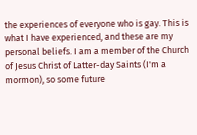the experiences of everyone who is gay. This is what I have experienced, and these are my personal beliefs. I am a member of the Church of Jesus Christ of Latter-day Saints (I'm a mormon), so some future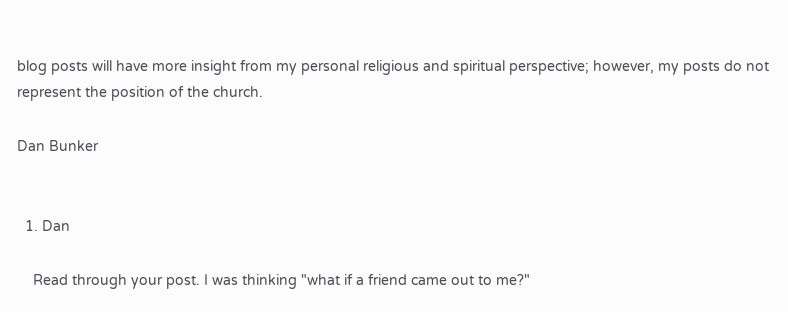blog posts will have more insight from my personal religious and spiritual perspective; however, my posts do not represent the position of the church.

Dan Bunker


  1. Dan

    Read through your post. I was thinking "what if a friend came out to me?"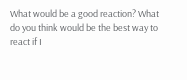What would be a good reaction? What do you think would be the best way to react if I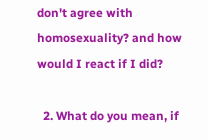don't agree with homosexuality? and how would I react if I did?

  2. What do you mean, if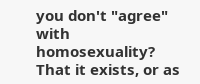you don't "agree" with homosexuality? That it exists, or as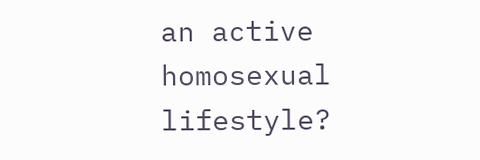an active homosexual lifestyle?